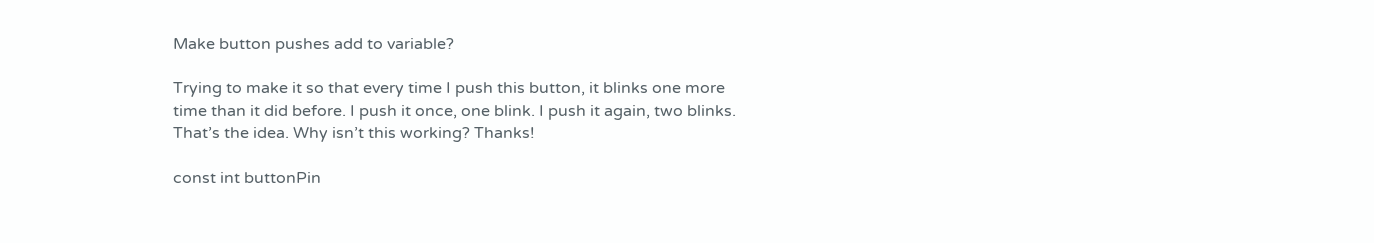Make button pushes add to variable?

Trying to make it so that every time I push this button, it blinks one more time than it did before. I push it once, one blink. I push it again, two blinks. That’s the idea. Why isn’t this working? Thanks!

const int buttonPin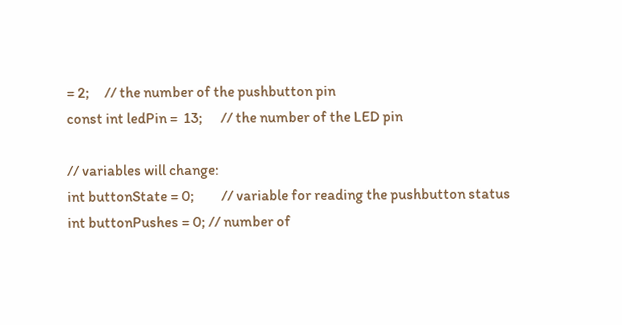= 2;     // the number of the pushbutton pin
const int ledPin =  13;      // the number of the LED pin

// variables will change:
int buttonState = 0;         // variable for reading the pushbutton status
int buttonPushes = 0; // number of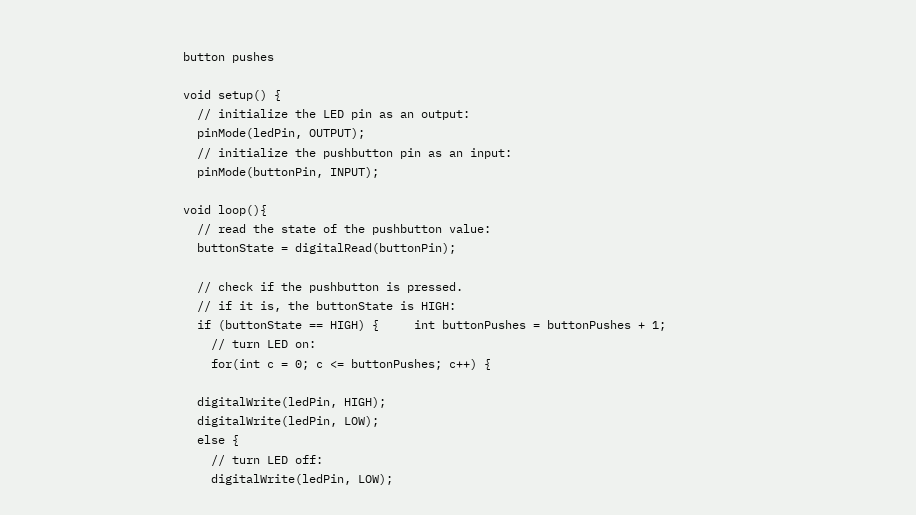button pushes

void setup() {
  // initialize the LED pin as an output:
  pinMode(ledPin, OUTPUT);
  // initialize the pushbutton pin as an input:
  pinMode(buttonPin, INPUT);

void loop(){
  // read the state of the pushbutton value:
  buttonState = digitalRead(buttonPin);

  // check if the pushbutton is pressed.
  // if it is, the buttonState is HIGH:
  if (buttonState == HIGH) {     int buttonPushes = buttonPushes + 1;
    // turn LED on:
    for(int c = 0; c <= buttonPushes; c++) {

  digitalWrite(ledPin, HIGH);
  digitalWrite(ledPin, LOW);
  else {
    // turn LED off:
    digitalWrite(ledPin, LOW);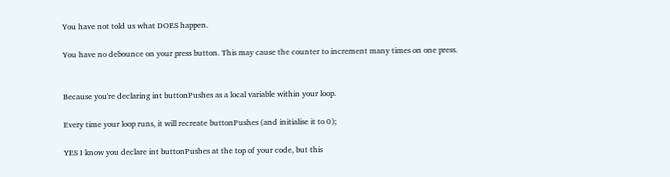You have not told us what DOES happen.

You have no debounce on your press button. This may cause the counter to increment many times on one press.


Because you're declaring int buttonPushes as a local variable within your loop.

Every time your loop runs, it will recreate buttonPushes (and initialise it to 0);

YES I know you declare int buttonPushes at the top of your code, but this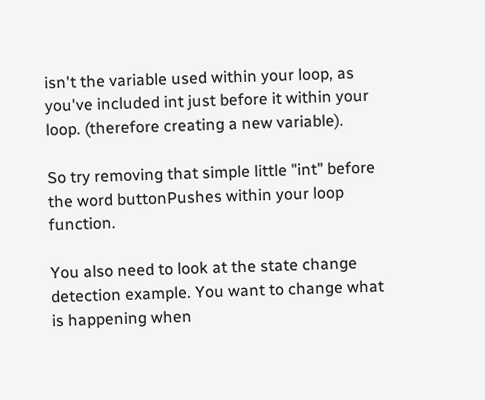isn't the variable used within your loop, as you've included int just before it within your loop. (therefore creating a new variable).

So try removing that simple little "int" before the word buttonPushes within your loop function.

You also need to look at the state change detection example. You want to change what is happening when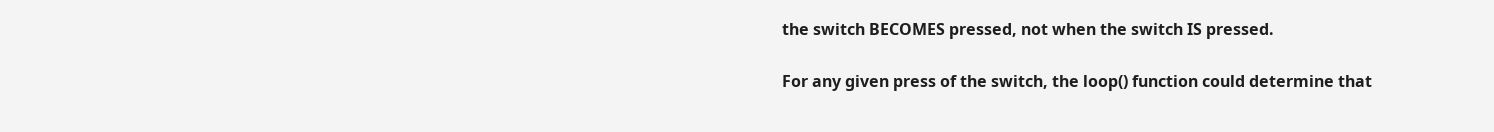the switch BECOMES pressed, not when the switch IS pressed.

For any given press of the switch, the loop() function could determine that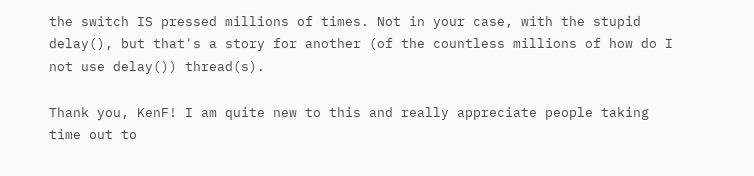the switch IS pressed millions of times. Not in your case, with the stupid delay(), but that's a story for another (of the countless millions of how do I not use delay()) thread(s).

Thank you, KenF! I am quite new to this and really appreciate people taking time out to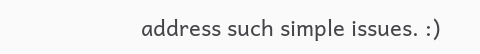address such simple issues. :)